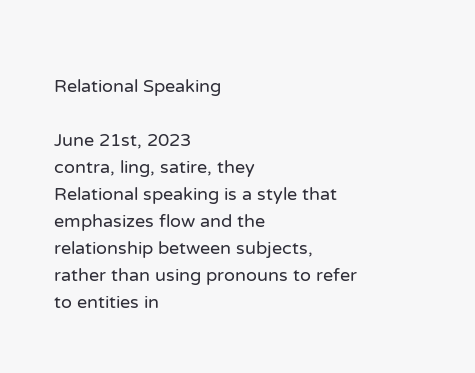Relational Speaking

June 21st, 2023
contra, ling, satire, they
Relational speaking is a style that emphasizes flow and the relationship between subjects, rather than using pronouns to refer to entities in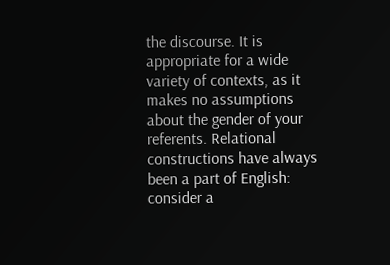the discourse. It is appropriate for a wide variety of contexts, as it makes no assumptions about the gender of your referents. Relational constructions have always been a part of English: consider a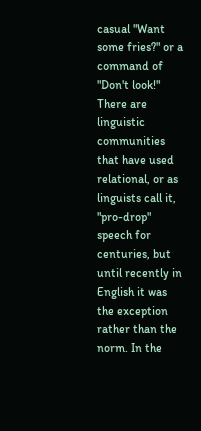casual "Want some fries?" or a command of "Don't look!" There are linguistic communities that have used relational, or as linguists call it, "pro-drop" speech for centuries, but until recently in English it was the exception rather than the norm. In the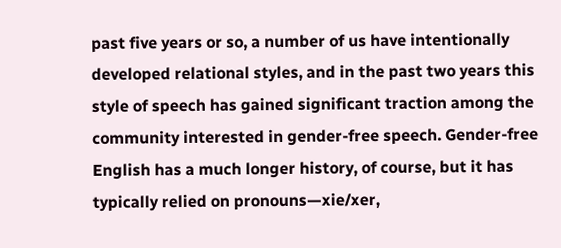past five years or so, a number of us have intentionally developed relational styles, and in the past two years this style of speech has gained significant traction among the community interested in gender-free speech. Gender-free English has a much longer history, of course, but it has typically relied on pronouns—xie/xer,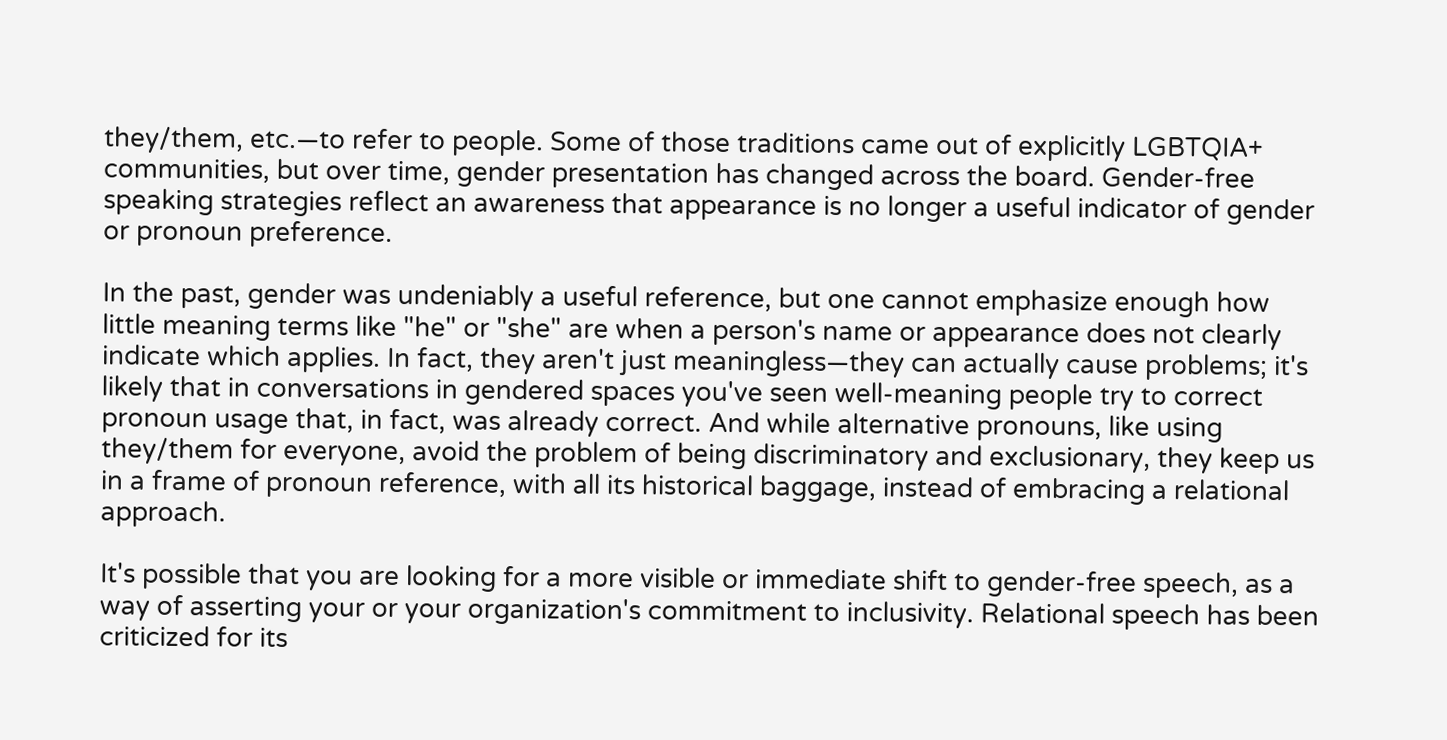they/them, etc.—to refer to people. Some of those traditions came out of explicitly LGBTQIA+ communities, but over time, gender presentation has changed across the board. Gender-free speaking strategies reflect an awareness that appearance is no longer a useful indicator of gender or pronoun preference.

In the past, gender was undeniably a useful reference, but one cannot emphasize enough how little meaning terms like "he" or "she" are when a person's name or appearance does not clearly indicate which applies. In fact, they aren't just meaningless—they can actually cause problems; it's likely that in conversations in gendered spaces you've seen well-meaning people try to correct pronoun usage that, in fact, was already correct. And while alternative pronouns, like using they/them for everyone, avoid the problem of being discriminatory and exclusionary, they keep us in a frame of pronoun reference, with all its historical baggage, instead of embracing a relational approach.

It's possible that you are looking for a more visible or immediate shift to gender-free speech, as a way of asserting your or your organization's commitment to inclusivity. Relational speech has been criticized for its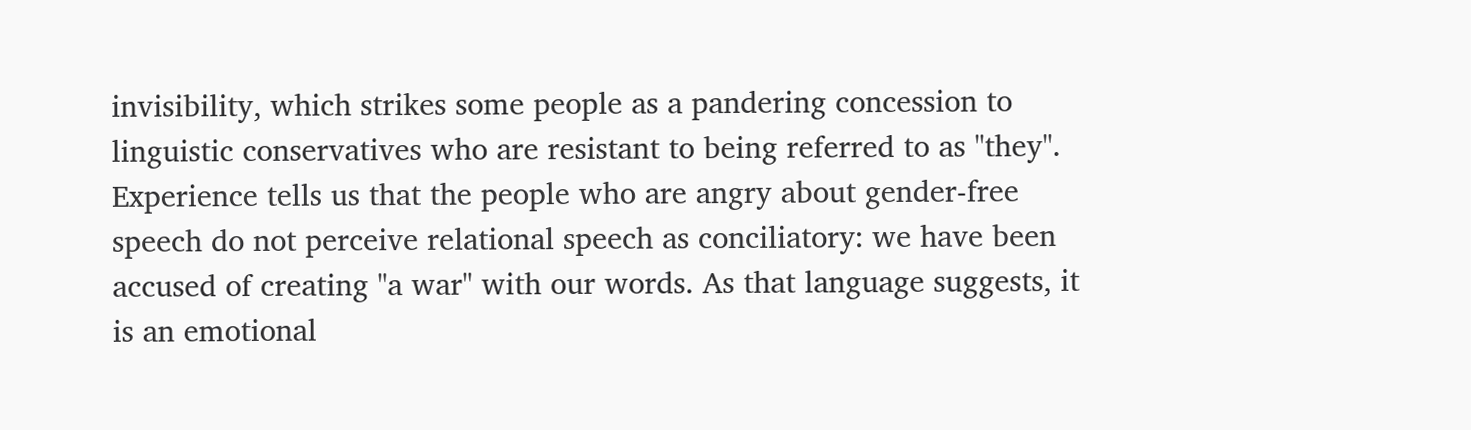invisibility, which strikes some people as a pandering concession to linguistic conservatives who are resistant to being referred to as "they". Experience tells us that the people who are angry about gender-free speech do not perceive relational speech as conciliatory: we have been accused of creating "a war" with our words. As that language suggests, it is an emotional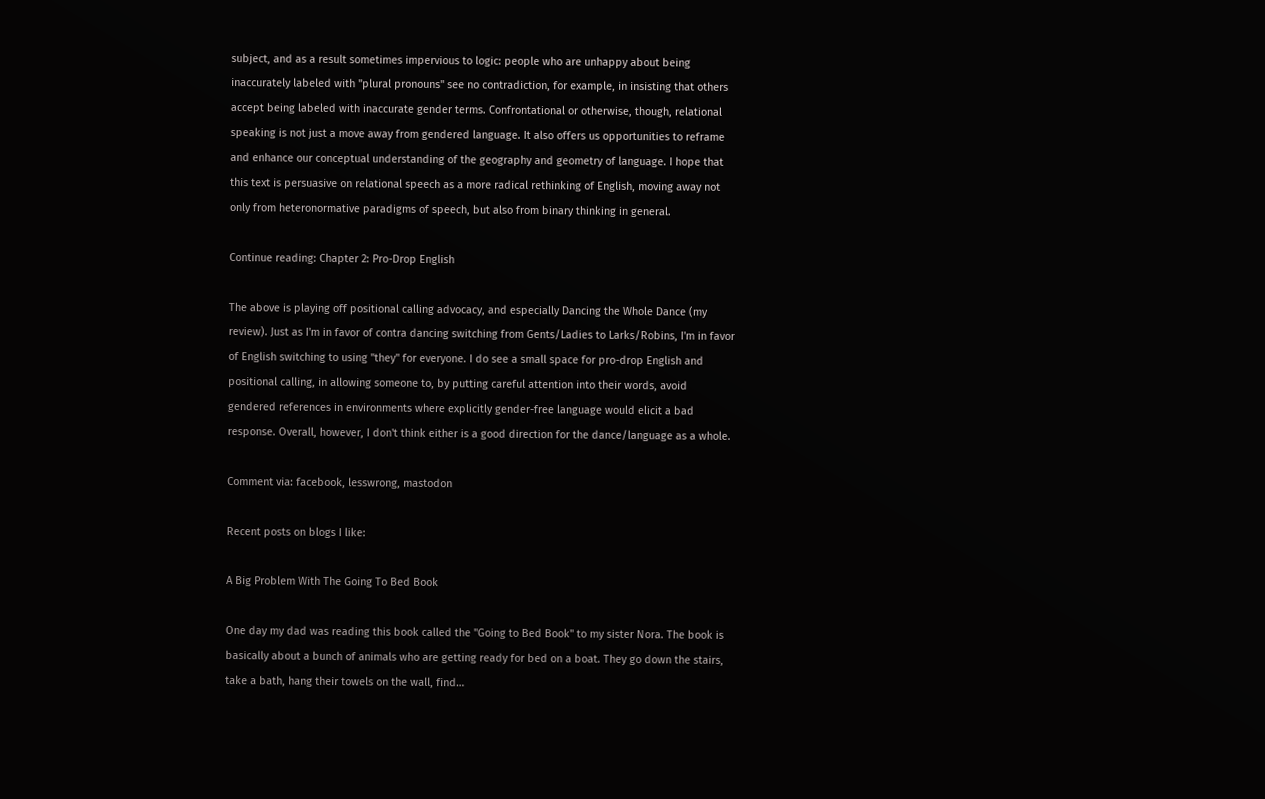subject, and as a result sometimes impervious to logic: people who are unhappy about being inaccurately labeled with "plural pronouns" see no contradiction, for example, in insisting that others accept being labeled with inaccurate gender terms. Confrontational or otherwise, though, relational speaking is not just a move away from gendered language. It also offers us opportunities to reframe and enhance our conceptual understanding of the geography and geometry of language. I hope that this text is persuasive on relational speech as a more radical rethinking of English, moving away not only from heteronormative paradigms of speech, but also from binary thinking in general.

Continue reading: Chapter 2: Pro-Drop English

The above is playing off positional calling advocacy, and especially Dancing the Whole Dance (my review). Just as I'm in favor of contra dancing switching from Gents/Ladies to Larks/Robins, I'm in favor of English switching to using "they" for everyone. I do see a small space for pro-drop English and positional calling, in allowing someone to, by putting careful attention into their words, avoid gendered references in environments where explicitly gender-free language would elicit a bad response. Overall, however, I don't think either is a good direction for the dance/language as a whole.

Comment via: facebook, lesswrong, mastodon

Recent posts on blogs I like:

A Big Problem With The Going To Bed Book

One day my dad was reading this book called the "Going to Bed Book" to my sister Nora. The book is basically about a bunch of animals who are getting ready for bed on a boat. They go down the stairs, take a bath, hang their towels on the wall, find…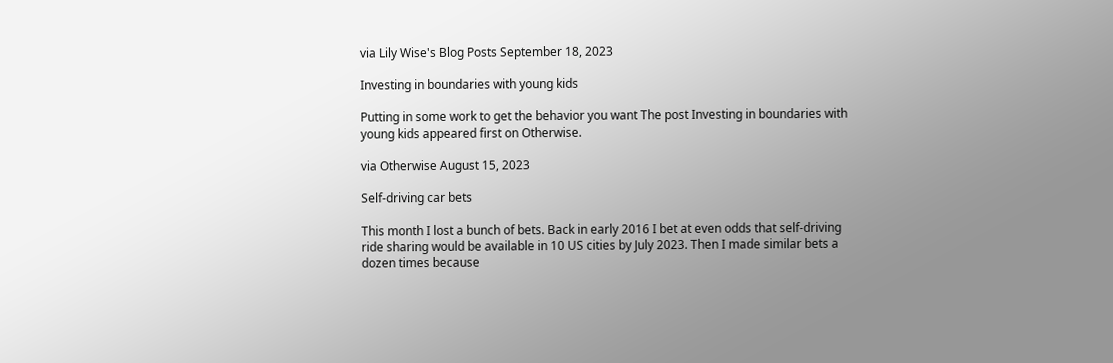via Lily Wise's Blog Posts September 18, 2023

Investing in boundaries with young kids

Putting in some work to get the behavior you want The post Investing in boundaries with young kids appeared first on Otherwise.

via Otherwise August 15, 2023

Self-driving car bets

This month I lost a bunch of bets. Back in early 2016 I bet at even odds that self-driving ride sharing would be available in 10 US cities by July 2023. Then I made similar bets a dozen times because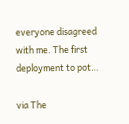everyone disagreed with me. The first deployment to pot…

via The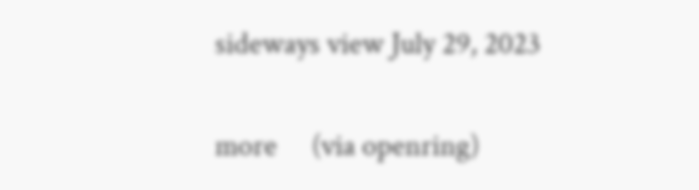sideways view July 29, 2023

more     (via openring)